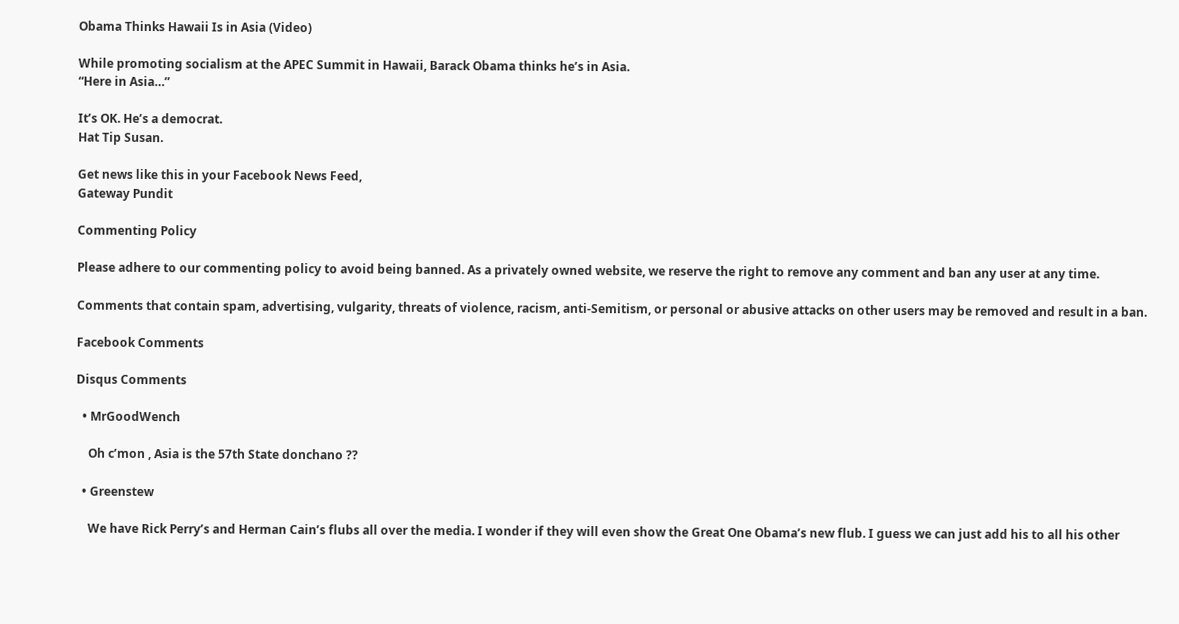Obama Thinks Hawaii Is in Asia (Video)

While promoting socialism at the APEC Summit in Hawaii, Barack Obama thinks he’s in Asia.
“Here in Asia…”

It’s OK. He’s a democrat.
Hat Tip Susan.

Get news like this in your Facebook News Feed,
Gateway Pundit

Commenting Policy

Please adhere to our commenting policy to avoid being banned. As a privately owned website, we reserve the right to remove any comment and ban any user at any time.

Comments that contain spam, advertising, vulgarity, threats of violence, racism, anti-Semitism, or personal or abusive attacks on other users may be removed and result in a ban.

Facebook Comments

Disqus Comments

  • MrGoodWench

    Oh c’mon , Asia is the 57th State donchano ??

  • Greenstew

    We have Rick Perry’s and Herman Cain’s flubs all over the media. I wonder if they will even show the Great One Obama’s new flub. I guess we can just add his to all his other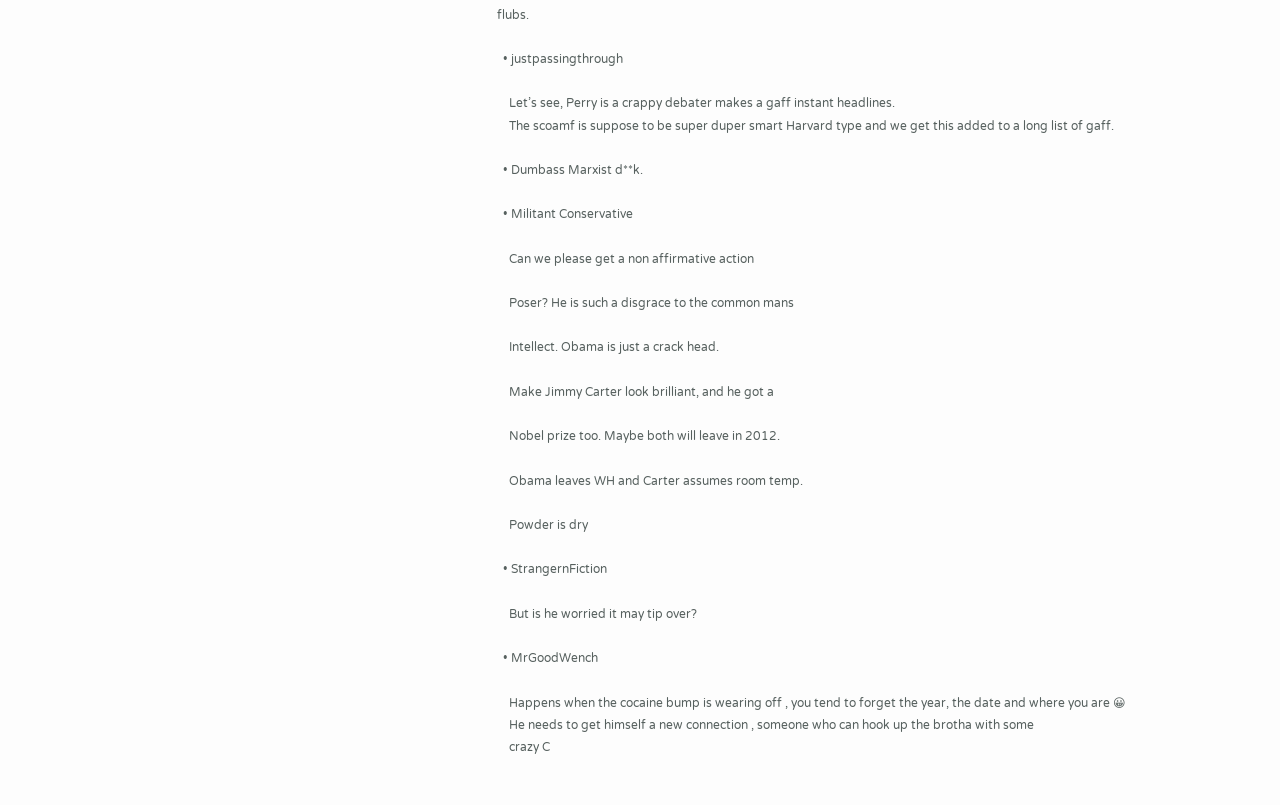flubs.

  • justpassingthrough

    Let’s see, Perry is a crappy debater makes a gaff instant headlines.
    The scoamf is suppose to be super duper smart Harvard type and we get this added to a long list of gaff.

  • Dumbass Marxist d**k.

  • Militant Conservative

    Can we please get a non affirmative action

    Poser? He is such a disgrace to the common mans

    Intellect. Obama is just a crack head.

    Make Jimmy Carter look brilliant, and he got a

    Nobel prize too. Maybe both will leave in 2012.

    Obama leaves WH and Carter assumes room temp.

    Powder is dry

  • StrangernFiction

    But is he worried it may tip over?

  • MrGoodWench

    Happens when the cocaine bump is wearing off , you tend to forget the year, the date and where you are 😀
    He needs to get himself a new connection , someone who can hook up the brotha with some
    crazy C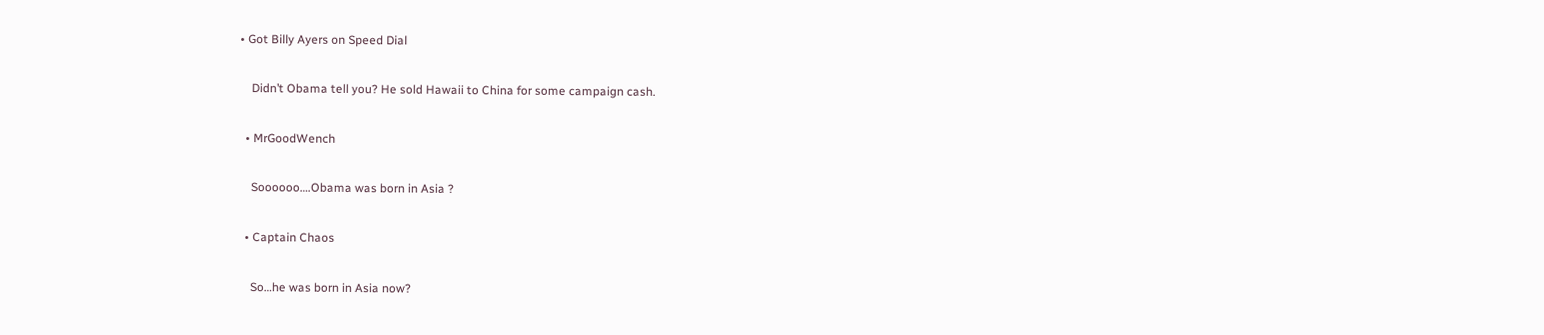• Got Billy Ayers on Speed Dial

    Didn’t Obama tell you? He sold Hawaii to China for some campaign cash.

  • MrGoodWench

    Soooooo….Obama was born in Asia ?

  • Captain Chaos

    So…he was born in Asia now?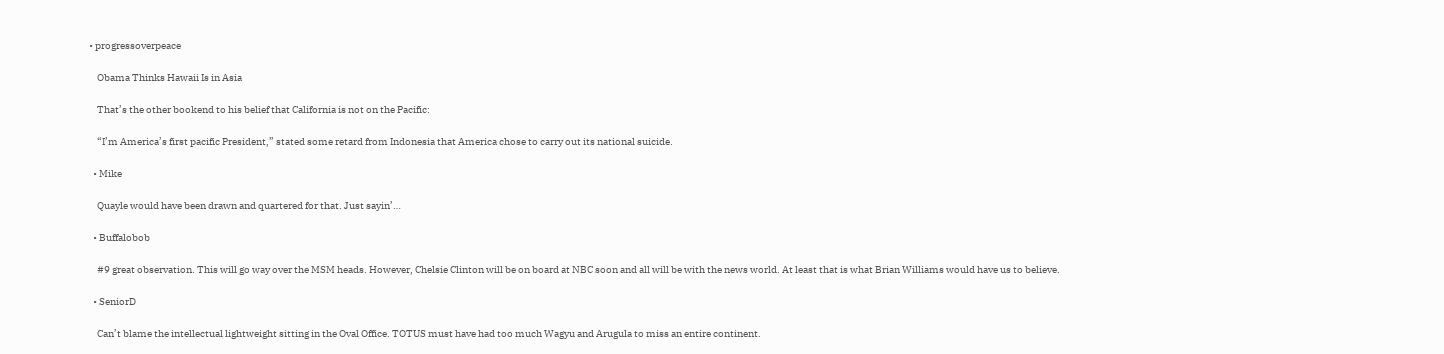• progressoverpeace

    Obama Thinks Hawaii Is in Asia

    That’s the other bookend to his belief that California is not on the Pacific:

    “I’m America’s first pacific President,” stated some retard from Indonesia that America chose to carry out its national suicide.

  • Mike

    Quayle would have been drawn and quartered for that. Just sayin’…

  • Buffalobob

    #9 great observation. This will go way over the MSM heads. However, Chelsie Clinton will be on board at NBC soon and all will be with the news world. At least that is what Brian Williams would have us to believe.

  • SeniorD

    Can’t blame the intellectual lightweight sitting in the Oval Office. TOTUS must have had too much Wagyu and Arugula to miss an entire continent.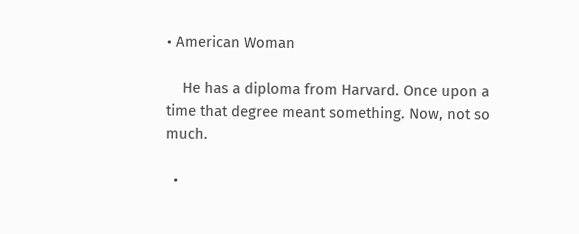• American Woman

    He has a diploma from Harvard. Once upon a time that degree meant something. Now, not so much.

  •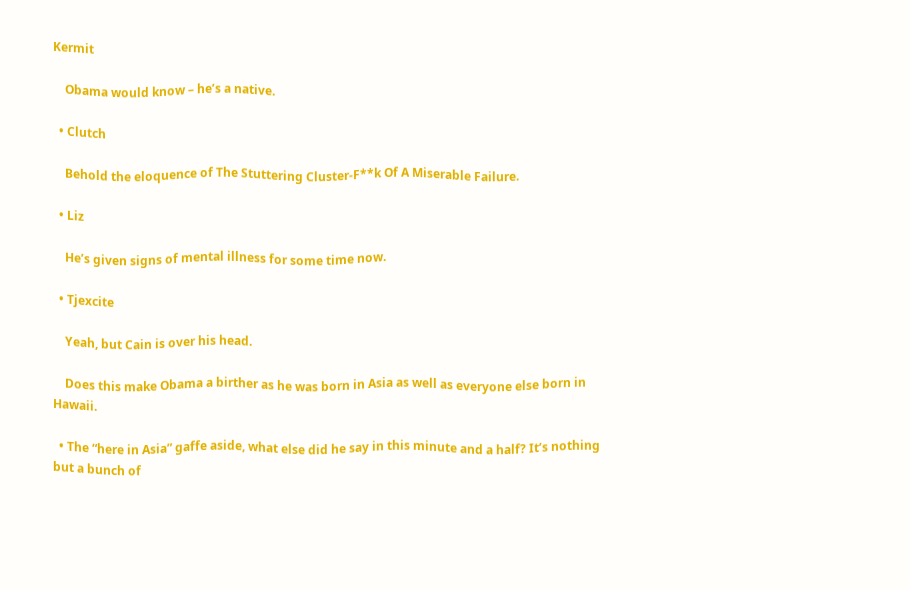Kermit

    Obama would know – he’s a native.

  • Clutch

    Behold the eloquence of The Stuttering Cluster-F**k Of A Miserable Failure.

  • Liz

    He’s given signs of mental illness for some time now.

  • Tjexcite

    Yeah, but Cain is over his head.

    Does this make Obama a birther as he was born in Asia as well as everyone else born in Hawaii.

  • The “here in Asia” gaffe aside, what else did he say in this minute and a half? It’s nothing but a bunch of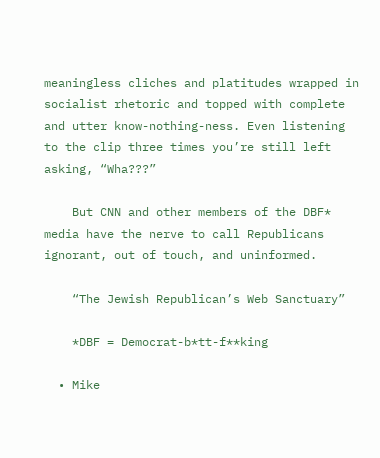meaningless cliches and platitudes wrapped in socialist rhetoric and topped with complete and utter know-nothing-ness. Even listening to the clip three times you’re still left asking, “Wha???”

    But CNN and other members of the DBF* media have the nerve to call Republicans ignorant, out of touch, and uninformed.

    “The Jewish Republican’s Web Sanctuary”

    *DBF = Democrat-b*tt-f**king

  • Mike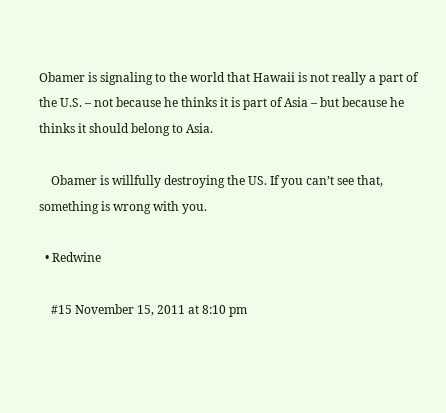Obamer is signaling to the world that Hawaii is not really a part of the U.S. – not because he thinks it is part of Asia – but because he thinks it should belong to Asia.

    Obamer is willfully destroying the US. If you can’t see that, something is wrong with you.

  • Redwine

    #15 November 15, 2011 at 8:10 pm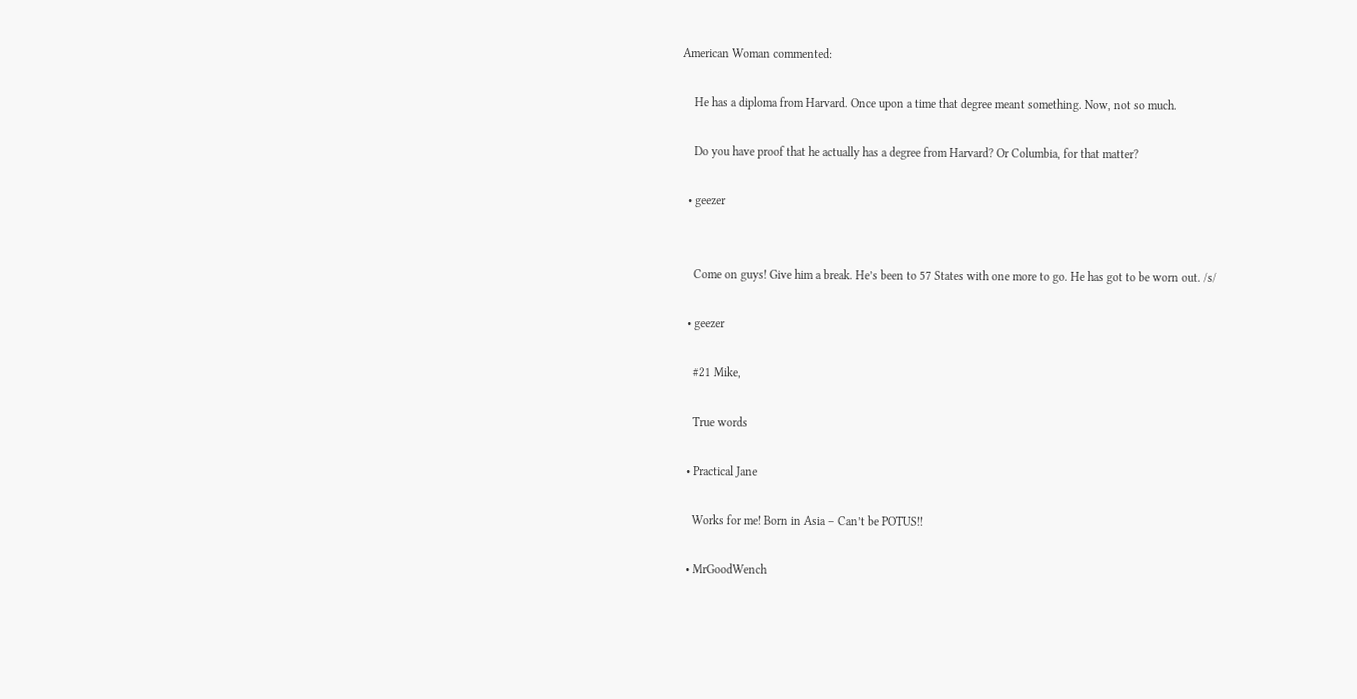American Woman commented:

    He has a diploma from Harvard. Once upon a time that degree meant something. Now, not so much.

    Do you have proof that he actually has a degree from Harvard? Or Columbia, for that matter?

  • geezer


    Come on guys! Give him a break. He’s been to 57 States with one more to go. He has got to be worn out. /s/

  • geezer

    #21 Mike,

    True words

  • Practical Jane

    Works for me! Born in Asia – Can’t be POTUS!!

  • MrGoodWench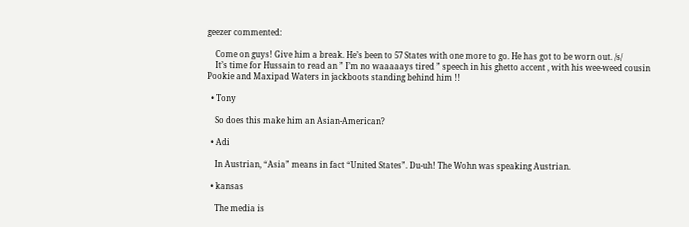geezer commented:

    Come on guys! Give him a break. He’s been to 57 States with one more to go. He has got to be worn out. /s/
    It’s time for Hussain to read an ” I’m no waaaaays tired ” speech in his ghetto accent , with his wee-weed cousin Pookie and Maxipad Waters in jackboots standing behind him !!

  • Tony

    So does this make him an Asian-American?

  • Adi

    In Austrian, “Asia” means in fact “United States”. Du-uh! The Wohn was speaking Austrian.

  • kansas

    The media is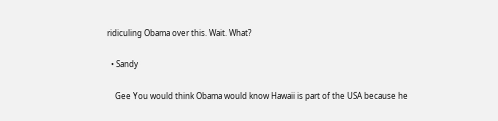ridiculing Obama over this. Wait. What?

  • Sandy

    Gee You would think Obama would know Hawaii is part of the USA because he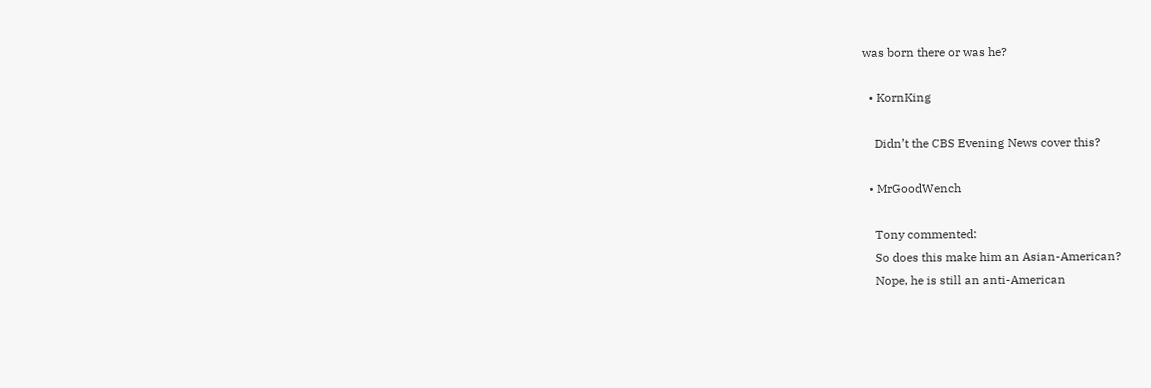was born there or was he?

  • KornKing

    Didn’t the CBS Evening News cover this?

  • MrGoodWench

    Tony commented:
    So does this make him an Asian-American?
    Nope, he is still an anti-American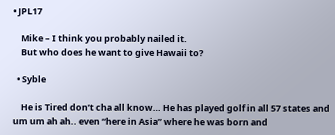• JPL17

    Mike – I think you probably nailed it.
    But who does he want to give Hawaii to?

  • Syble

    He is Tired don’t cha all know… He has played golf in all 57 states and um um ah ah.. even “here in Asia” where he was born and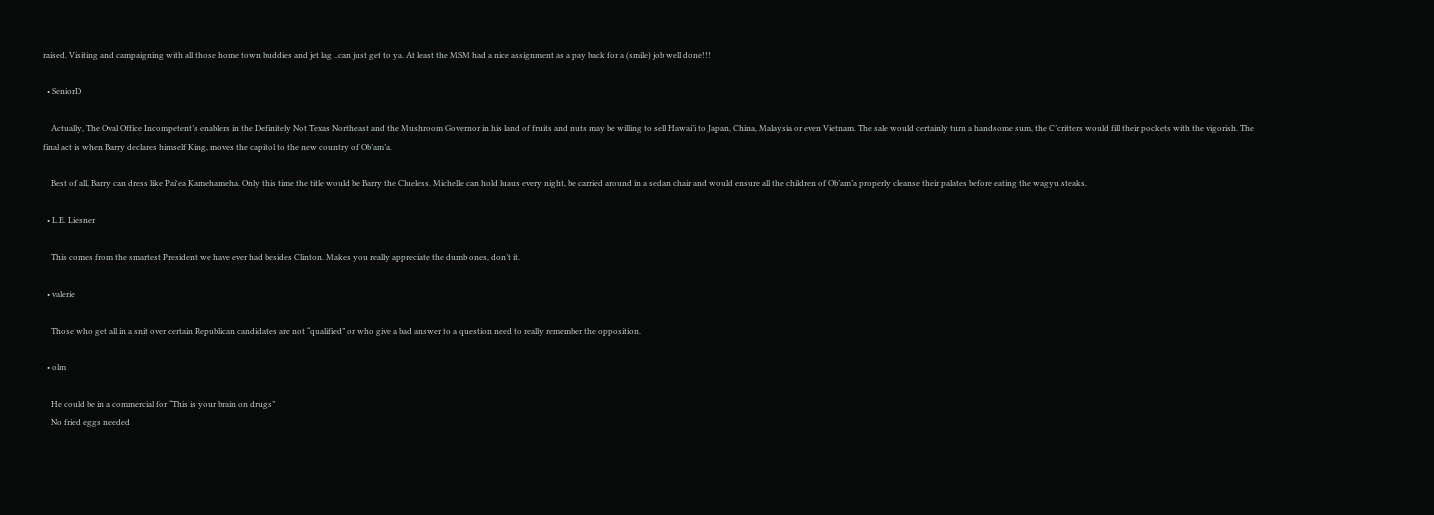raised. Visiting and campaigning with all those home town buddies and jet lag ..can just get to ya. At least the MSM had a nice assignment as a pay back for a (smile) job well done!!!

  • SeniorD

    Actually, The Oval Office Incompetent’s enablers in the Definitely Not Texas Northeast and the Mushroom Governor in his land of fruits and nuts may be willing to sell Hawai’i to Japan, China, Malaysia or even Vietnam. The sale would certainly turn a handsome sum, the C’critters would fill their pockets with the vigorish. The final act is when Barry declares himself King, moves the capitol to the new country of Ob’am’a.

    Best of all, Barry can dress like Paiʻea Kamehameha. Only this time the title would be Barry the Clueless. Michelle can hold luaus every night, be carried around in a sedan chair and would ensure all the children of Ob’am’a properly cleanse their palates before eating the wagyu steaks.

  • L.E. Liesner

    This comes from the smartest President we have ever had besides Clinton. Makes you really appreciate the dumb ones, don’t it.

  • valerie

    Those who get all in a snit over certain Republican candidates are not “qualified” or who give a bad answer to a question need to really remember the opposition.

  • olm

    He could be in a commercial for “This is your brain on drugs”
    No fried eggs needed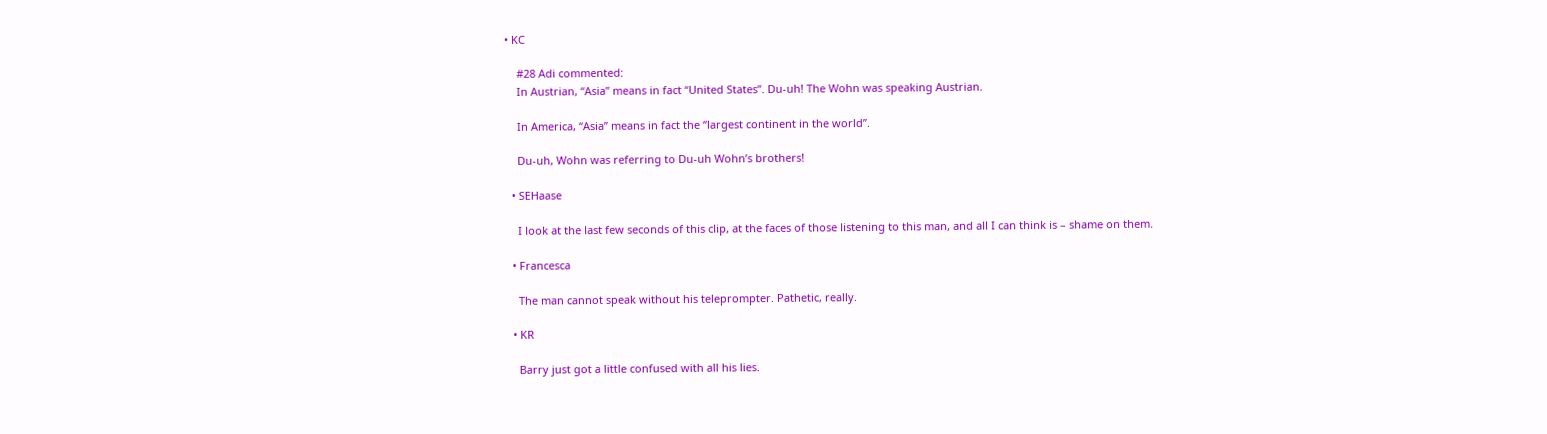• KC

    #28 Adi commented:
    In Austrian, “Asia” means in fact “United States”. Du-uh! The Wohn was speaking Austrian.

    In America, “Asia” means in fact the “largest continent in the world”.

    Du-uh, Wohn was referring to Du-uh Wohn’s brothers!

  • SEHaase

    I look at the last few seconds of this clip, at the faces of those listening to this man, and all I can think is – shame on them.

  • Francesca

    The man cannot speak without his teleprompter. Pathetic, really.

  • KR

    Barry just got a little confused with all his lies.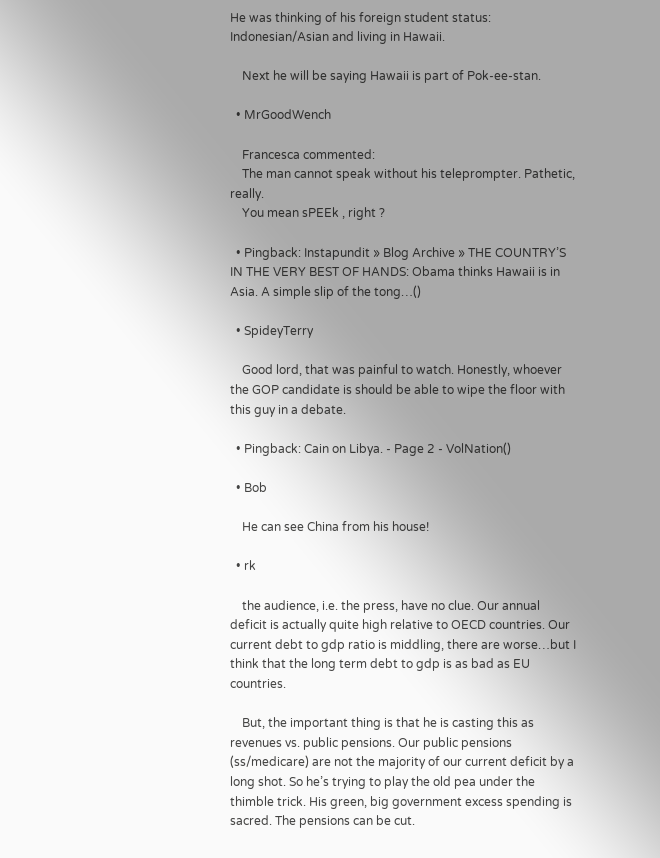He was thinking of his foreign student status: Indonesian/Asian and living in Hawaii.

    Next he will be saying Hawaii is part of Pok-ee-stan.

  • MrGoodWench

    Francesca commented:
    The man cannot speak without his teleprompter. Pathetic, really.
    You mean sPEEk , right ?

  • Pingback: Instapundit » Blog Archive » THE COUNTRY’S IN THE VERY BEST OF HANDS: Obama thinks Hawaii is in Asia. A simple slip of the tong…()

  • SpideyTerry

    Good lord, that was painful to watch. Honestly, whoever the GOP candidate is should be able to wipe the floor with this guy in a debate.

  • Pingback: Cain on Libya. - Page 2 - VolNation()

  • Bob

    He can see China from his house!

  • rk

    the audience, i.e. the press, have no clue. Our annual deficit is actually quite high relative to OECD countries. Our current debt to gdp ratio is middling, there are worse…but I think that the long term debt to gdp is as bad as EU countries.

    But, the important thing is that he is casting this as revenues vs. public pensions. Our public pensions (ss/medicare) are not the majority of our current deficit by a long shot. So he’s trying to play the old pea under the thimble trick. His green, big government excess spending is sacred. The pensions can be cut.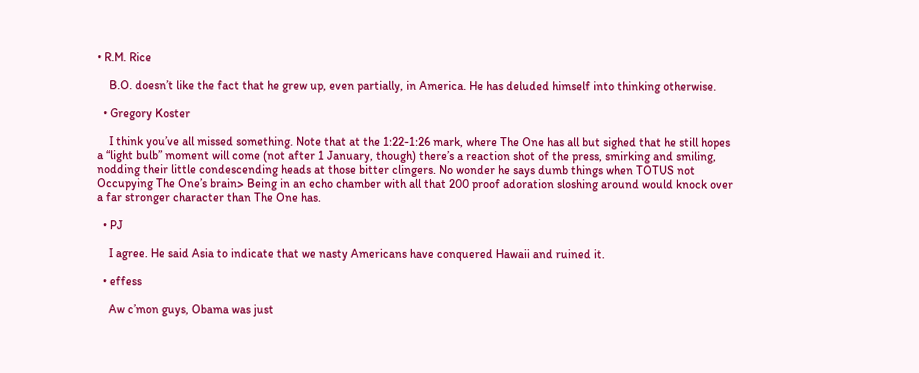• R.M. Rice

    B.O. doesn’t like the fact that he grew up, even partially, in America. He has deluded himself into thinking otherwise.

  • Gregory Koster

    I think you’ve all missed something. Note that at the 1:22-1:26 mark, where The One has all but sighed that he still hopes a “light bulb” moment will come (not after 1 January, though) there’s a reaction shot of the press, smirking and smiling, nodding their little condescending heads at those bitter clingers. No wonder he says dumb things when TOTUS not Occupying The One’s brain> Being in an echo chamber with all that 200 proof adoration sloshing around would knock over a far stronger character than The One has.

  • PJ

    I agree. He said Asia to indicate that we nasty Americans have conquered Hawaii and ruined it.

  • effess

    Aw c’mon guys, Obama was just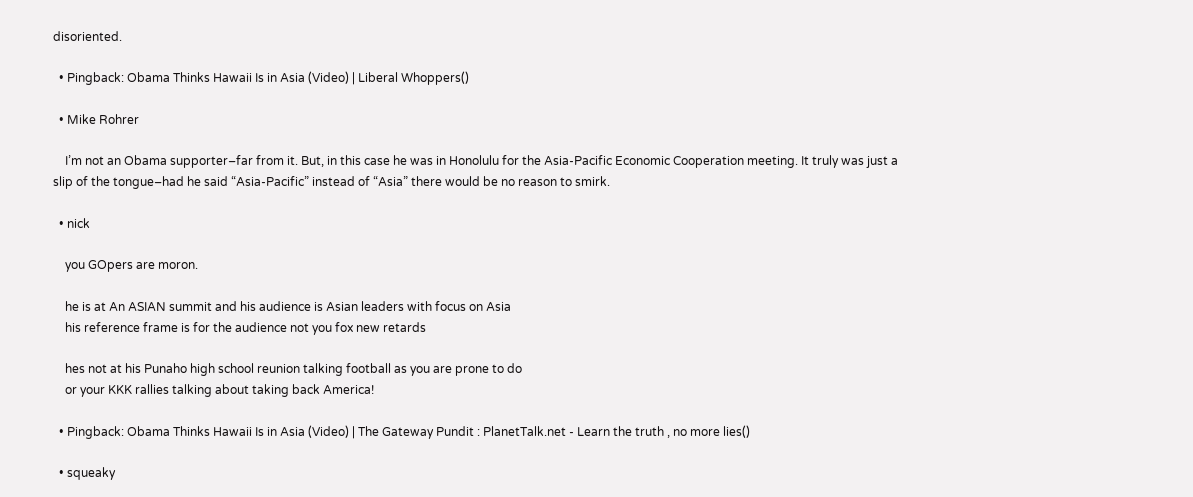disoriented.

  • Pingback: Obama Thinks Hawaii Is in Asia (Video) | Liberal Whoppers()

  • Mike Rohrer

    I’m not an Obama supporter–far from it. But, in this case he was in Honolulu for the Asia-Pacific Economic Cooperation meeting. It truly was just a slip of the tongue–had he said “Asia-Pacific” instead of “Asia” there would be no reason to smirk.

  • nick

    you GOpers are moron.

    he is at An ASIAN summit and his audience is Asian leaders with focus on Asia
    his reference frame is for the audience not you fox new retards

    hes not at his Punaho high school reunion talking football as you are prone to do
    or your KKK rallies talking about taking back America!

  • Pingback: Obama Thinks Hawaii Is in Asia (Video) | The Gateway Pundit : PlanetTalk.net - Learn the truth , no more lies()

  • squeaky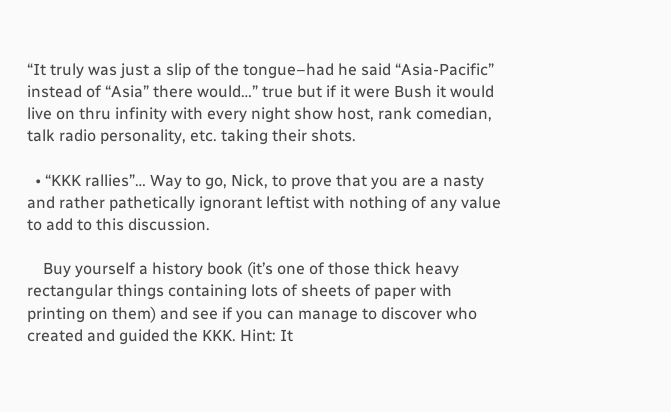“It truly was just a slip of the tongue–had he said “Asia-Pacific” instead of “Asia” there would…” true but if it were Bush it would live on thru infinity with every night show host, rank comedian, talk radio personality, etc. taking their shots.

  • “KKK rallies”… Way to go, Nick, to prove that you are a nasty and rather pathetically ignorant leftist with nothing of any value to add to this discussion.

    Buy yourself a history book (it’s one of those thick heavy rectangular things containing lots of sheets of paper with printing on them) and see if you can manage to discover who created and guided the KKK. Hint: It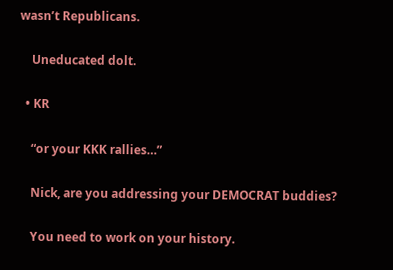wasn’t Republicans.

    Uneducated dolt.

  • KR

    “or your KKK rallies…”

    Nick, are you addressing your DEMOCRAT buddies?

    You need to work on your history.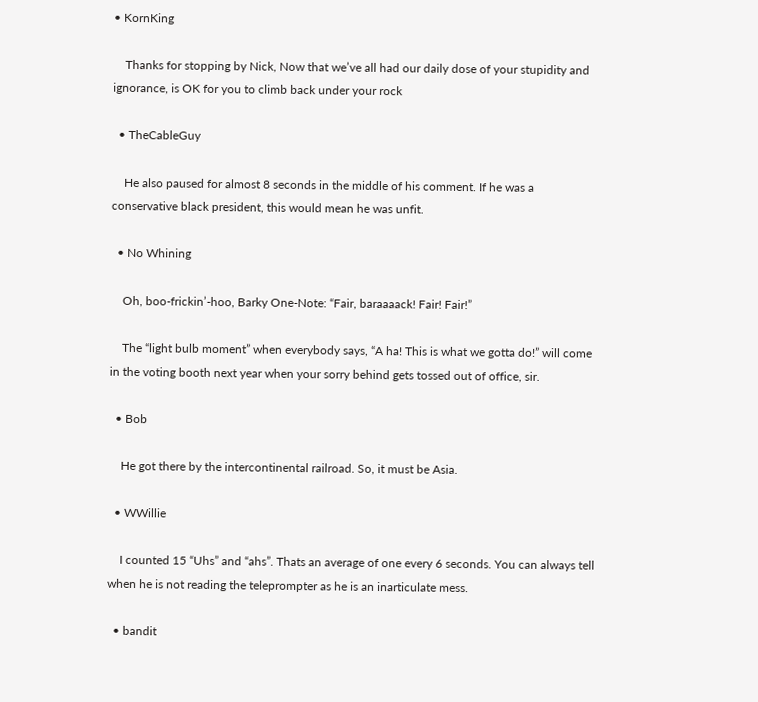• KornKing

    Thanks for stopping by Nick, Now that we’ve all had our daily dose of your stupidity and ignorance, is OK for you to climb back under your rock

  • TheCableGuy

    He also paused for almost 8 seconds in the middle of his comment. If he was a conservative black president, this would mean he was unfit.

  • No Whining

    Oh, boo-frickin’-hoo, Barky One-Note: “Fair, baraaaack! Fair! Fair!”

    The “light bulb moment” when everybody says, “A ha! This is what we gotta do!” will come in the voting booth next year when your sorry behind gets tossed out of office, sir.

  • Bob

    He got there by the intercontinental railroad. So, it must be Asia.

  • WWillie

    I counted 15 “Uhs” and “ahs”. Thats an average of one every 6 seconds. You can always tell when he is not reading the teleprompter as he is an inarticulate mess.

  • bandit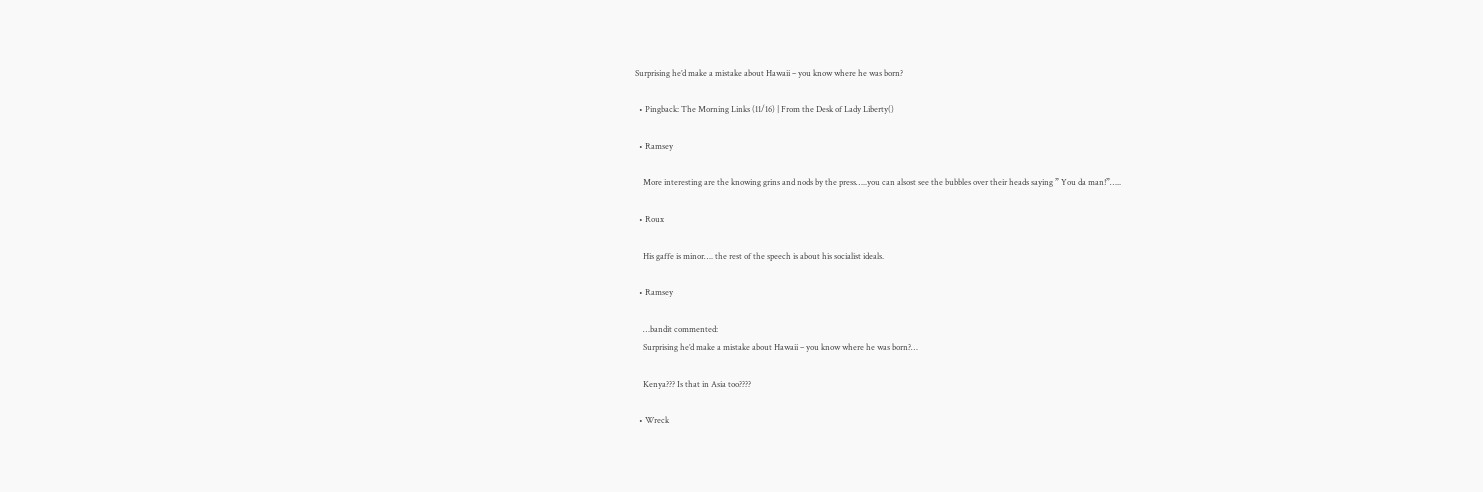Surprising he’d make a mistake about Hawaii – you know where he was born?

  • Pingback: The Morning Links (11/16) | From the Desk of Lady Liberty()

  • Ramsey

    More interesting are the knowing grins and nods by the press…..you can alsost see the bubbles over their heads saying ” You da man!”…..

  • Roux

    His gaffe is minor…. the rest of the speech is about his socialist ideals.

  • Ramsey

    …bandit commented:
    Surprising he’d make a mistake about Hawaii – you know where he was born?…

    Kenya??? Is that in Asia too????

  • Wreck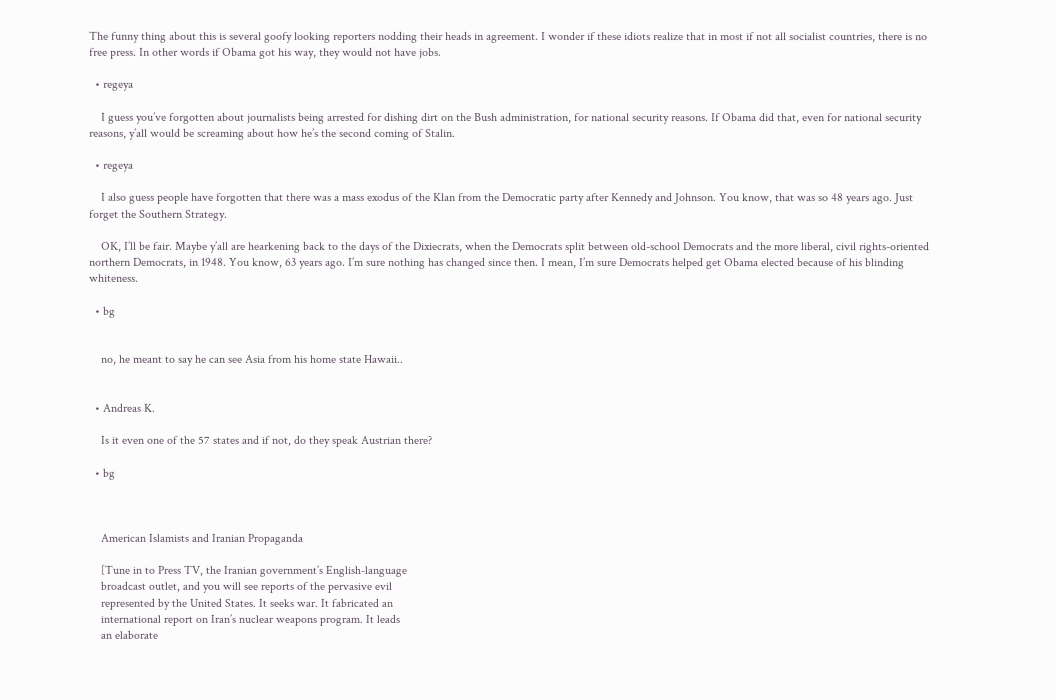The funny thing about this is several goofy looking reporters nodding their heads in agreement. I wonder if these idiots realize that in most if not all socialist countries, there is no free press. In other words if Obama got his way, they would not have jobs.

  • regeya

    I guess you’ve forgotten about journalists being arrested for dishing dirt on the Bush administration, for national security reasons. If Obama did that, even for national security reasons, y’all would be screaming about how he’s the second coming of Stalin.

  • regeya

    I also guess people have forgotten that there was a mass exodus of the Klan from the Democratic party after Kennedy and Johnson. You know, that was so 48 years ago. Just forget the Southern Strategy.

    OK, I’ll be fair. Maybe y’all are hearkening back to the days of the Dixiecrats, when the Democrats split between old-school Democrats and the more liberal, civil rights-oriented northern Democrats, in 1948. You know, 63 years ago. I’m sure nothing has changed since then. I mean, I’m sure Democrats helped get Obama elected because of his blinding whiteness.

  • bg


    no, he meant to say he can see Asia from his home state Hawaii..


  • Andreas K.

    Is it even one of the 57 states and if not, do they speak Austrian there?

  • bg



    American Islamists and Iranian Propaganda

    [Tune in to Press TV, the Iranian government’s English-language
    broadcast outlet, and you will see reports of the pervasive evil
    represented by the United States. It seeks war. It fabricated an
    international report on Iran’s nuclear weapons program. It leads
    an elaborate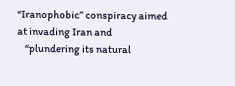“Iranophobic” conspiracy aimed at invading Iran and
    “plundering its natural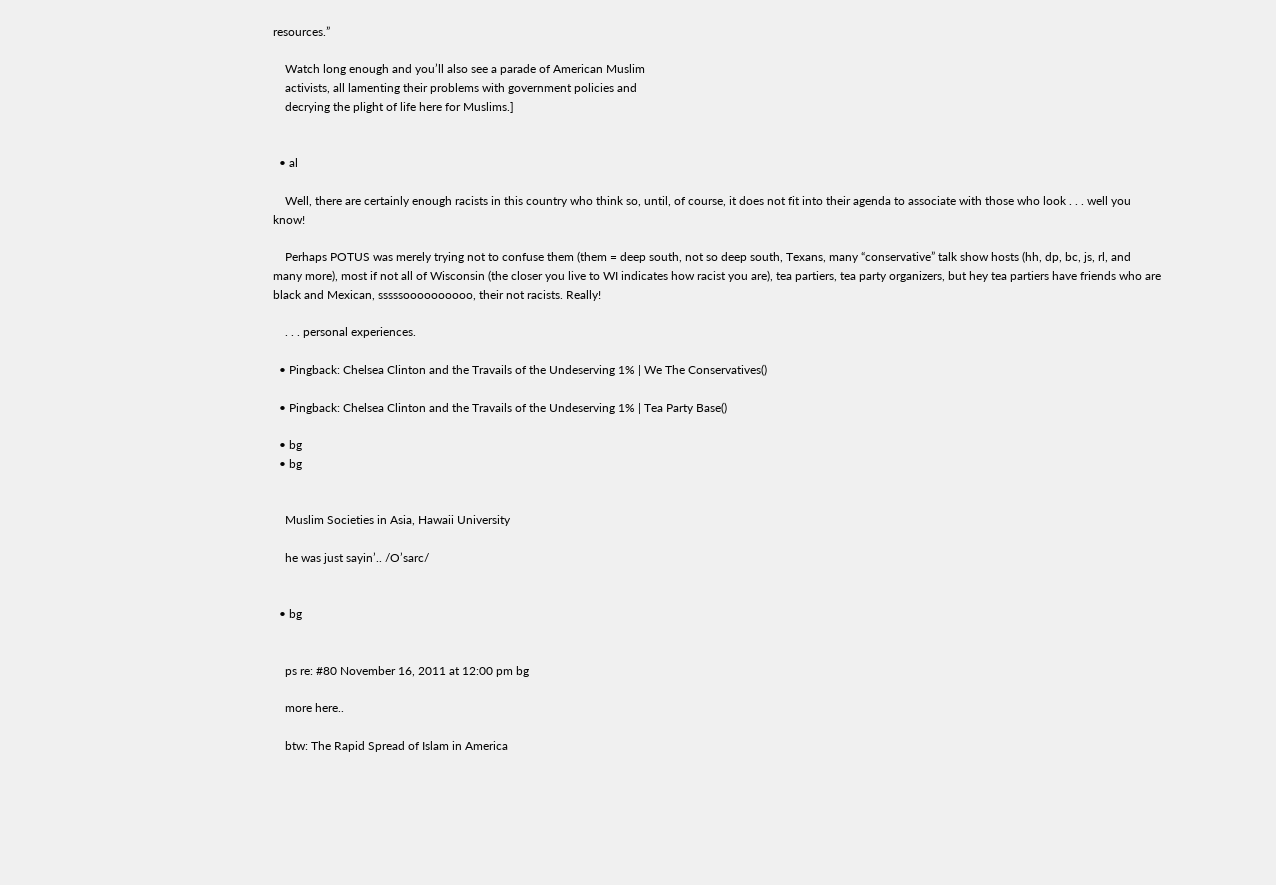resources.”

    Watch long enough and you’ll also see a parade of American Muslim
    activists, all lamenting their problems with government policies and
    decrying the plight of life here for Muslims.]


  • al

    Well, there are certainly enough racists in this country who think so, until, of course, it does not fit into their agenda to associate with those who look . . . well you know!

    Perhaps POTUS was merely trying not to confuse them (them = deep south, not so deep south, Texans, many “conservative” talk show hosts (hh, dp, bc, js, rl, and many more), most if not all of Wisconsin (the closer you live to WI indicates how racist you are), tea partiers, tea party organizers, but hey tea partiers have friends who are black and Mexican, sssssoooooooooo, their not racists. Really!

    . . . personal experiences.

  • Pingback: Chelsea Clinton and the Travails of the Undeserving 1% | We The Conservatives()

  • Pingback: Chelsea Clinton and the Travails of the Undeserving 1% | Tea Party Base()

  • bg
  • bg


    Muslim Societies in Asia, Hawaii University

    he was just sayin’.. /O’sarc/


  • bg


    ps re: #80 November 16, 2011 at 12:00 pm bg

    more here..

    btw: The Rapid Spread of Islam in America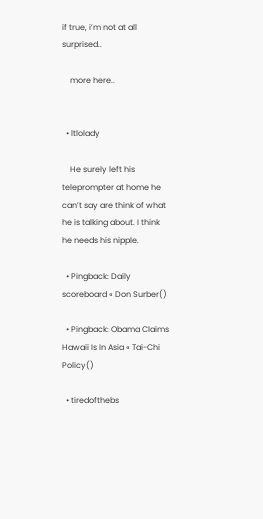if true, i’m not at all surprised..

    more here..


  • ltlolady

    He surely left his teleprompter at home he can’t say are think of what he is talking about. I think he needs his nipple.

  • Pingback: Daily scoreboard « Don Surber()

  • Pingback: Obama Claims Hawaii Is In Asia « Tai-Chi Policy()

  • tiredofthebs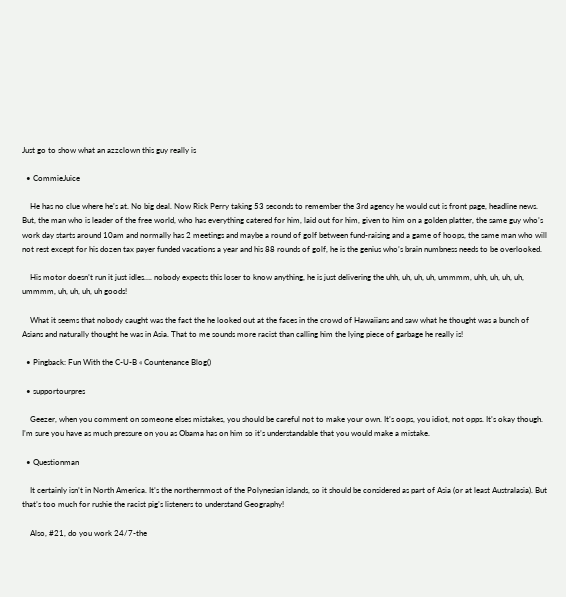Just go to show what an azzclown this guy really is

  • CommieJuice

    He has no clue where he’s at. No big deal. Now Rick Perry taking 53 seconds to remember the 3rd agency he would cut is front page, headline news. But, the man who is leader of the free world, who has everything catered for him, laid out for him, given to him on a golden platter, the same guy who’s work day starts around 10am and normally has 2 meetings and maybe a round of golf between fund-raising and a game of hoops, the same man who will not rest except for his dozen tax payer funded vacations a year and his 88 rounds of golf, he is the genius who’s brain numbness needs to be overlooked.

    His motor doesn’t run it just idles…. nobody expects this loser to know anything, he is just delivering the uhh, uh, uh, uh, ummmm, uhh, uh, uh, uh, ummmm, uh, uh, uh, uh goods!

    What it seems that nobody caught was the fact the he looked out at the faces in the crowd of Hawaiians and saw what he thought was a bunch of Asians and naturally thought he was in Asia. That to me sounds more racist than calling him the lying piece of garbage he really is!

  • Pingback: Fun With the C-U-B « Countenance Blog()

  • supportourpres

    Geezer, when you comment on someone elses mistakes, you should be careful not to make your own. It’s oops, you idiot, not opps. It’s okay though. I’m sure you have as much pressure on you as Obama has on him so it’s understandable that you would make a mistake.

  • Questionman

    It certainly isn’t in North America. It’s the northernmost of the Polynesian islands, so it should be considered as part of Asia (or at least Australasia). But that’s too much for rushie the racist pig’s listeners to understand Geography!

    Also, #21, do you work 24/7-the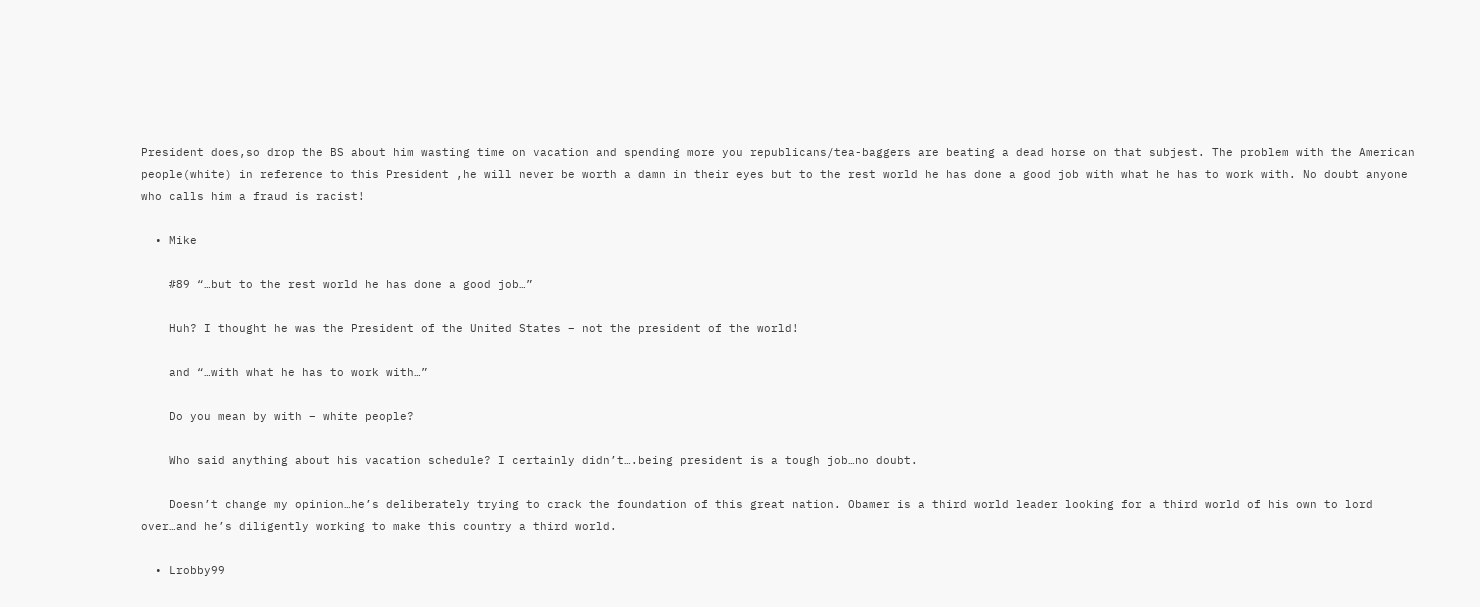President does,so drop the BS about him wasting time on vacation and spending more you republicans/tea-baggers are beating a dead horse on that subjest. The problem with the American people(white) in reference to this President ,he will never be worth a damn in their eyes but to the rest world he has done a good job with what he has to work with. No doubt anyone who calls him a fraud is racist!

  • Mike

    #89 “…but to the rest world he has done a good job…”

    Huh? I thought he was the President of the United States – not the president of the world!

    and “…with what he has to work with…”

    Do you mean by with – white people?

    Who said anything about his vacation schedule? I certainly didn’t….being president is a tough job…no doubt.

    Doesn’t change my opinion…he’s deliberately trying to crack the foundation of this great nation. Obamer is a third world leader looking for a third world of his own to lord over…and he’s diligently working to make this country a third world.

  • Lrobby99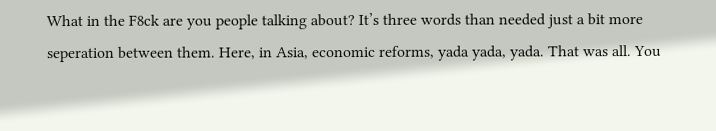What in the F8ck are you people talking about? It’s three words than needed just a bit more seperation between them. Here, in Asia, economic reforms, yada yada, yada. That was all. You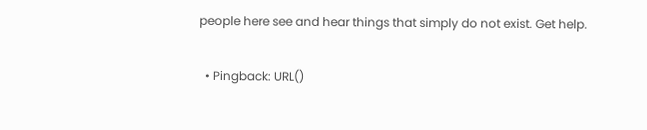people here see and hear things that simply do not exist. Get help.

  • Pingback: URL()